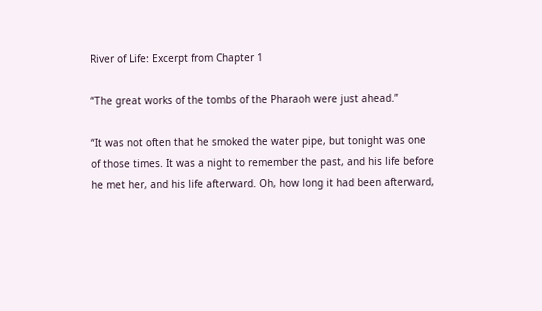River of Life: Excerpt from Chapter 1

“The great works of the tombs of the Pharaoh were just ahead.”

“It was not often that he smoked the water pipe, but tonight was one of those times. It was a night to remember the past, and his life before he met her, and his life afterward. Oh, how long it had been afterward,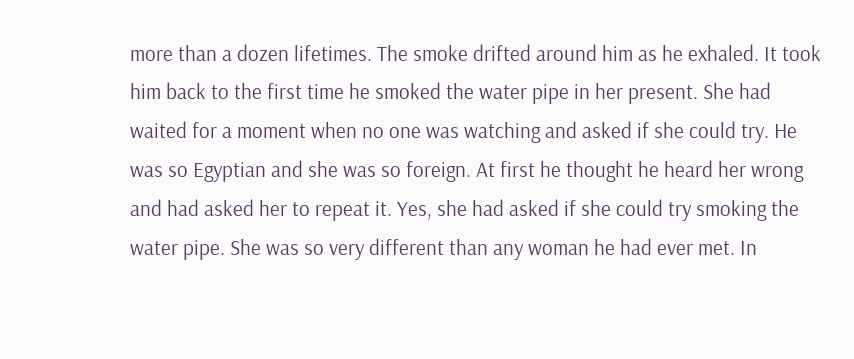more than a dozen lifetimes. The smoke drifted around him as he exhaled. It took him back to the first time he smoked the water pipe in her present. She had waited for a moment when no one was watching and asked if she could try. He was so Egyptian and she was so foreign. At first he thought he heard her wrong and had asked her to repeat it. Yes, she had asked if she could try smoking the water pipe. She was so very different than any woman he had ever met. In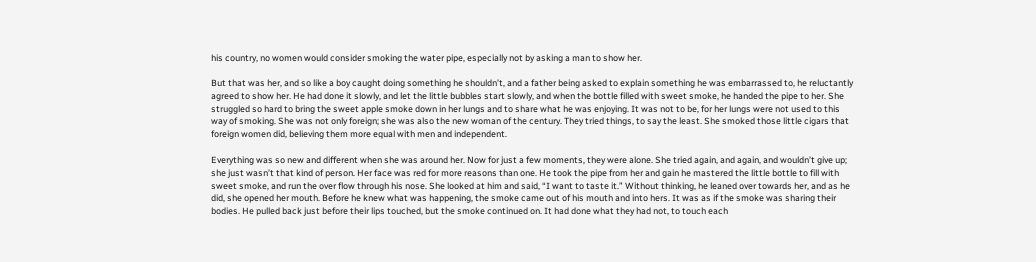his country, no women would consider smoking the water pipe, especially not by asking a man to show her.

But that was her, and so like a boy caught doing something he shouldn’t, and a father being asked to explain something he was embarrassed to, he reluctantly agreed to show her. He had done it slowly, and let the little bubbles start slowly, and when the bottle filled with sweet smoke, he handed the pipe to her. She struggled so hard to bring the sweet apple smoke down in her lungs and to share what he was enjoying. It was not to be, for her lungs were not used to this way of smoking. She was not only foreign; she was also the new woman of the century. They tried things, to say the least. She smoked those little cigars that foreign women did, believing them more equal with men and independent.

Everything was so new and different when she was around her. Now for just a few moments, they were alone. She tried again, and again, and wouldn’t give up; she just wasn’t that kind of person. Her face was red for more reasons than one. He took the pipe from her and gain he mastered the little bottle to fill with sweet smoke, and run the over flow through his nose. She looked at him and said, “I want to taste it.” Without thinking, he leaned over towards her, and as he did, she opened her mouth. Before he knew what was happening, the smoke came out of his mouth and into hers. It was as if the smoke was sharing their bodies. He pulled back just before their lips touched, but the smoke continued on. It had done what they had not, to touch each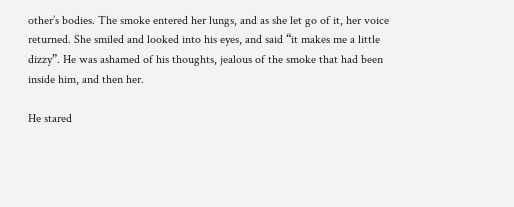other’s bodies. The smoke entered her lungs, and as she let go of it, her voice returned. She smiled and looked into his eyes, and said “it makes me a little dizzy”. He was ashamed of his thoughts, jealous of the smoke that had been inside him, and then her.

He stared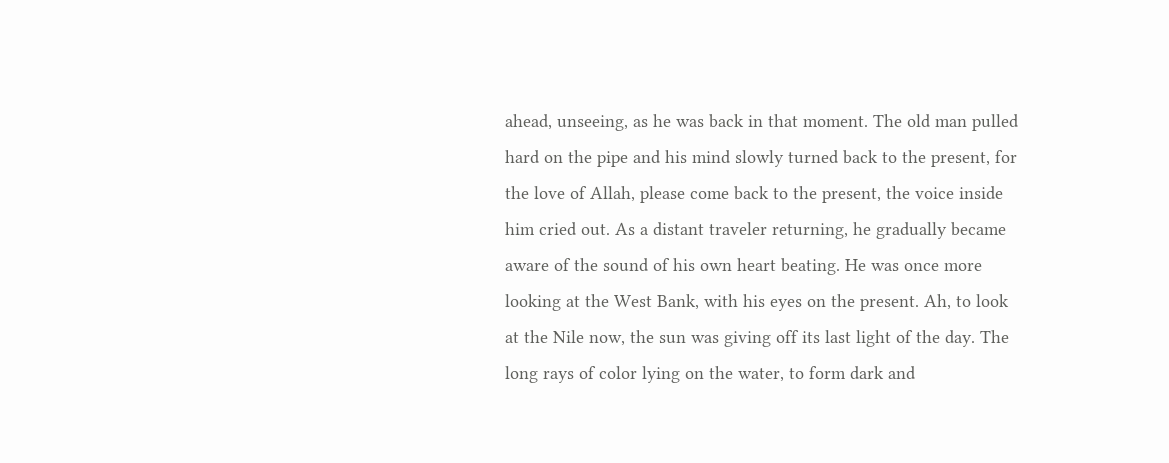ahead, unseeing, as he was back in that moment. The old man pulled hard on the pipe and his mind slowly turned back to the present, for the love of Allah, please come back to the present, the voice inside him cried out. As a distant traveler returning, he gradually became aware of the sound of his own heart beating. He was once more looking at the West Bank, with his eyes on the present. Ah, to look at the Nile now, the sun was giving off its last light of the day. The long rays of color lying on the water, to form dark and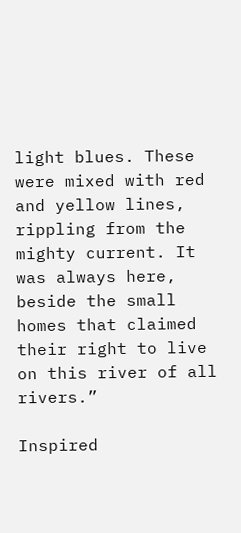light blues. These were mixed with red and yellow lines, rippling from the mighty current. It was always here, beside the small homes that claimed their right to live on this river of all rivers.”

Inspired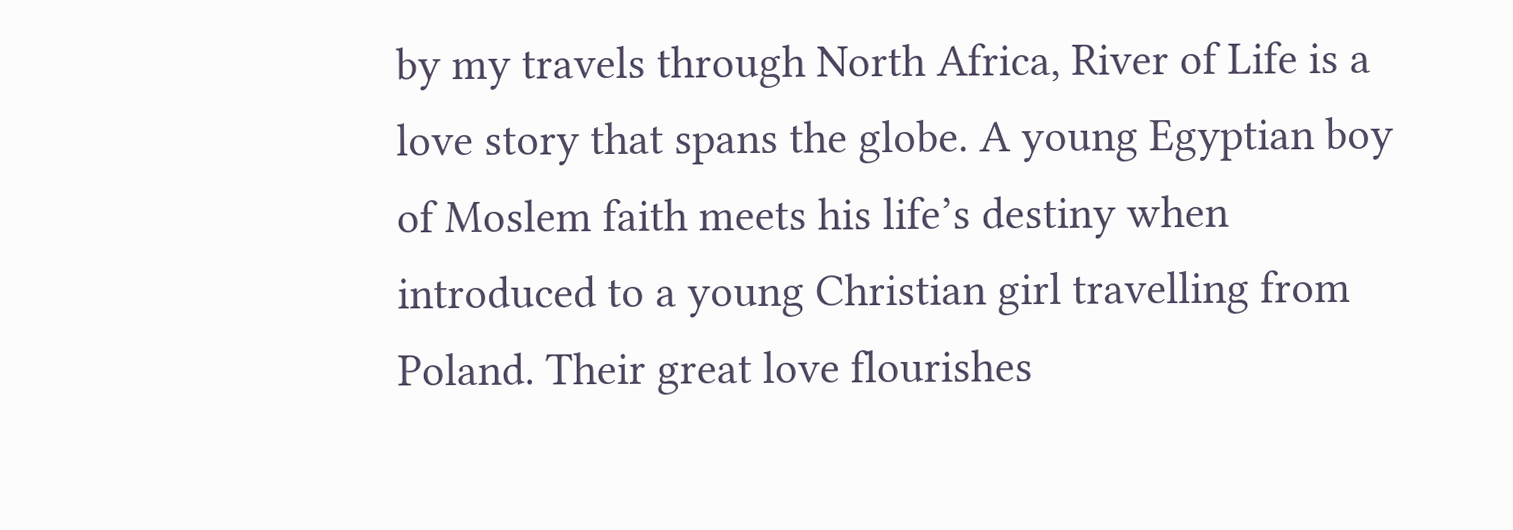by my travels through North Africa, River of Life is a love story that spans the globe. A young Egyptian boy of Moslem faith meets his life’s destiny when introduced to a young Christian girl travelling from Poland. Their great love flourishes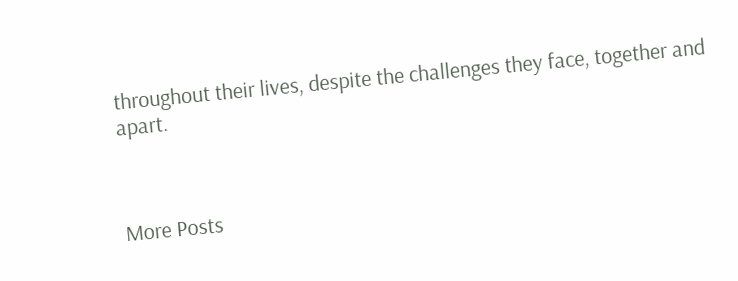throughout their lives, despite the challenges they face, together and apart.



More Posts